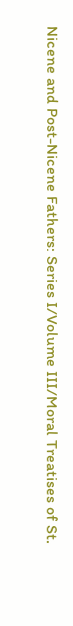Nicene and Post-Nicene Fathers: Series I/Volume III/Moral Treatises of St.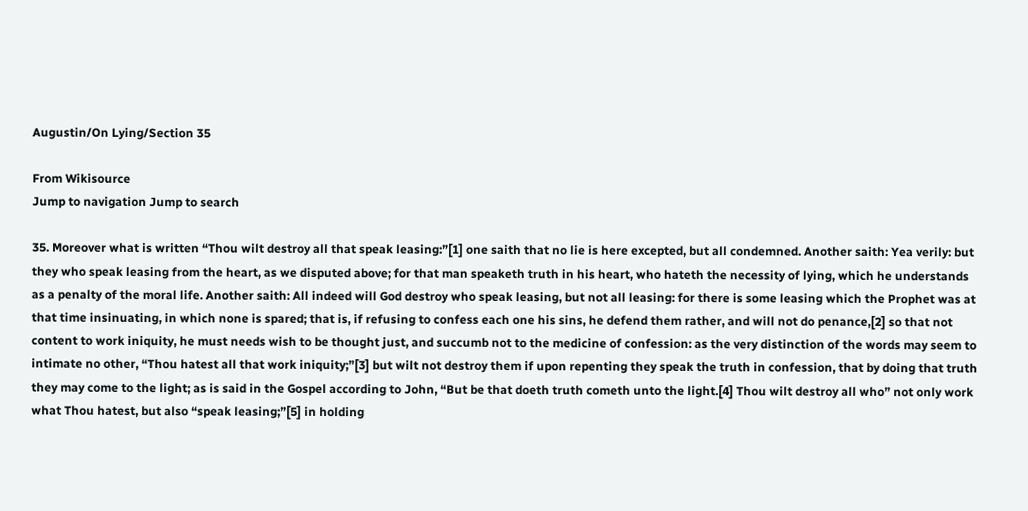Augustin/On Lying/Section 35

From Wikisource
Jump to navigation Jump to search

35. Moreover what is written “Thou wilt destroy all that speak leasing:”[1] one saith that no lie is here excepted, but all condemned. Another saith: Yea verily: but they who speak leasing from the heart, as we disputed above; for that man speaketh truth in his heart, who hateth the necessity of lying, which he understands as a penalty of the moral life. Another saith: All indeed will God destroy who speak leasing, but not all leasing: for there is some leasing which the Prophet was at that time insinuating, in which none is spared; that is, if refusing to confess each one his sins, he defend them rather, and will not do penance,[2] so that not content to work iniquity, he must needs wish to be thought just, and succumb not to the medicine of confession: as the very distinction of the words may seem to intimate no other, “Thou hatest all that work iniquity;”[3] but wilt not destroy them if upon repenting they speak the truth in confession, that by doing that truth they may come to the light; as is said in the Gospel according to John, “But be that doeth truth cometh unto the light.[4] Thou wilt destroy all who” not only work what Thou hatest, but also “speak leasing;”[5] in holding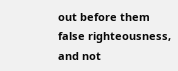out before them false righteousness, and not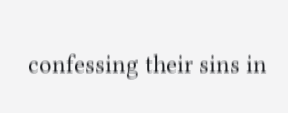confessing their sins in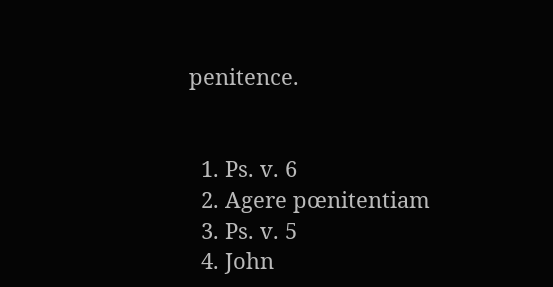penitence.


  1. Ps. v. 6
  2. Agere pœnitentiam
  3. Ps. v. 5
  4. John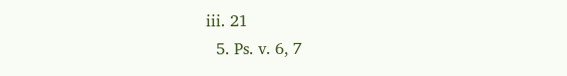iii. 21
  5. Ps. v. 6, 7